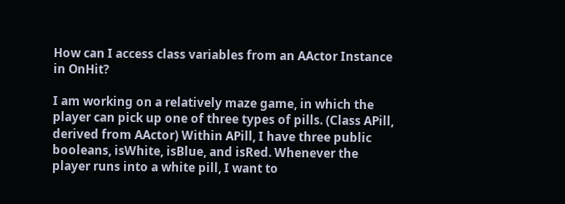How can I access class variables from an AActor Instance in OnHit?

I am working on a relatively maze game, in which the player can pick up one of three types of pills. (Class APill, derived from AActor) Within APill, I have three public booleans, isWhite, isBlue, and isRed. Whenever the player runs into a white pill, I want to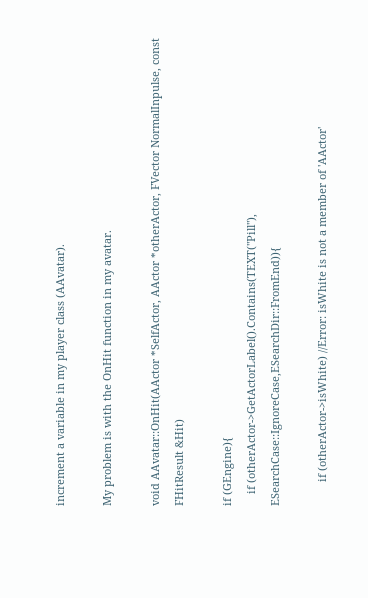increment a variable in my player class (AAvatar).

My problem is with the OnHit function in my avatar.

void AAvatar::OnHit(AActor *SelfActor, AActor *otherActor, FVector NormalInpulse, const FHitResult &Hit)

if (GEngine){
    if (otherActor->GetActorLabel().Contains(TEXT("Pill"), ESearchCase::IgnoreCase,ESearchDir::FromEnd)){

        if (otherActor->isWhite) //Error: isWhite is not a member of 'AActor'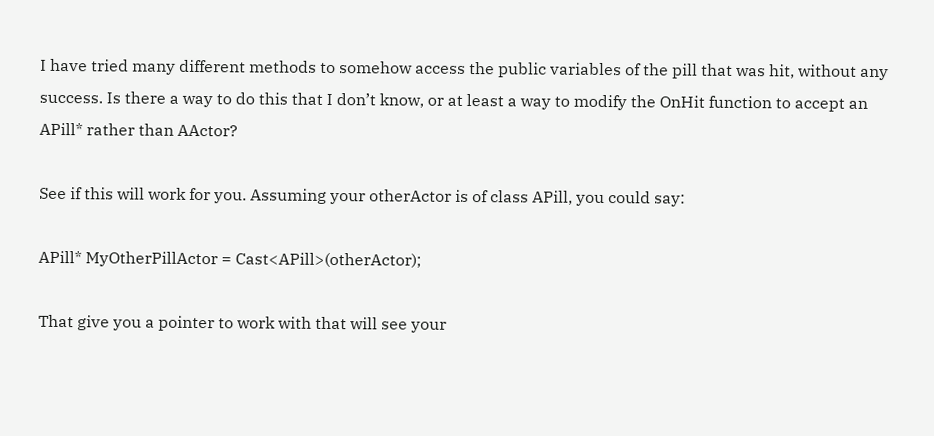I have tried many different methods to somehow access the public variables of the pill that was hit, without any success. Is there a way to do this that I don’t know, or at least a way to modify the OnHit function to accept an APill* rather than AActor?

See if this will work for you. Assuming your otherActor is of class APill, you could say:

APill* MyOtherPillActor = Cast<APill>(otherActor);

That give you a pointer to work with that will see your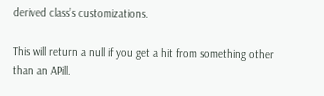derived class’s customizations.

This will return a null if you get a hit from something other than an APill.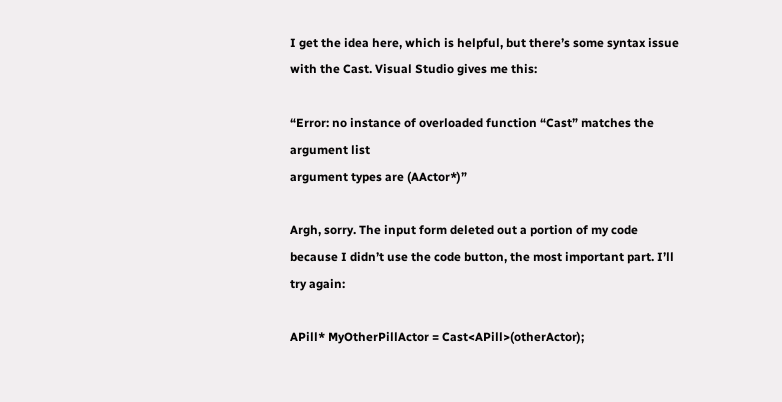I get the idea here, which is helpful, but there’s some syntax issue with the Cast. Visual Studio gives me this:

“Error: no instance of overloaded function “Cast” matches the argument list
argument types are (AActor*)”

Argh, sorry. The input form deleted out a portion of my code because I didn’t use the code button, the most important part. I’ll try again:

APill* MyOtherPillActor = Cast<APill>(otherActor);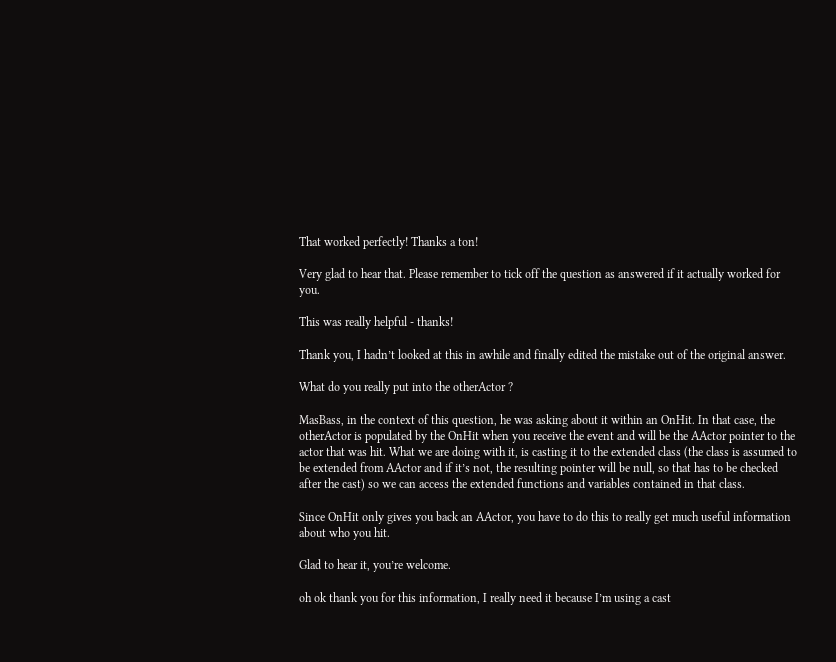That worked perfectly! Thanks a ton!

Very glad to hear that. Please remember to tick off the question as answered if it actually worked for you.

This was really helpful - thanks!

Thank you, I hadn’t looked at this in awhile and finally edited the mistake out of the original answer.

What do you really put into the otherActor ?

MasBass, in the context of this question, he was asking about it within an OnHit. In that case, the otherActor is populated by the OnHit when you receive the event and will be the AActor pointer to the actor that was hit. What we are doing with it, is casting it to the extended class (the class is assumed to be extended from AActor and if it’s not, the resulting pointer will be null, so that has to be checked after the cast) so we can access the extended functions and variables contained in that class.

Since OnHit only gives you back an AActor, you have to do this to really get much useful information about who you hit.

Glad to hear it, you’re welcome.

oh ok thank you for this information, I really need it because I’m using a cast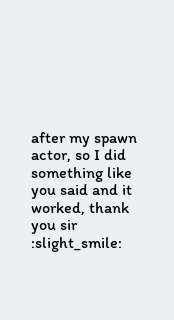after my spawn actor, so I did something like you said and it worked, thank you sir :slight_smile: